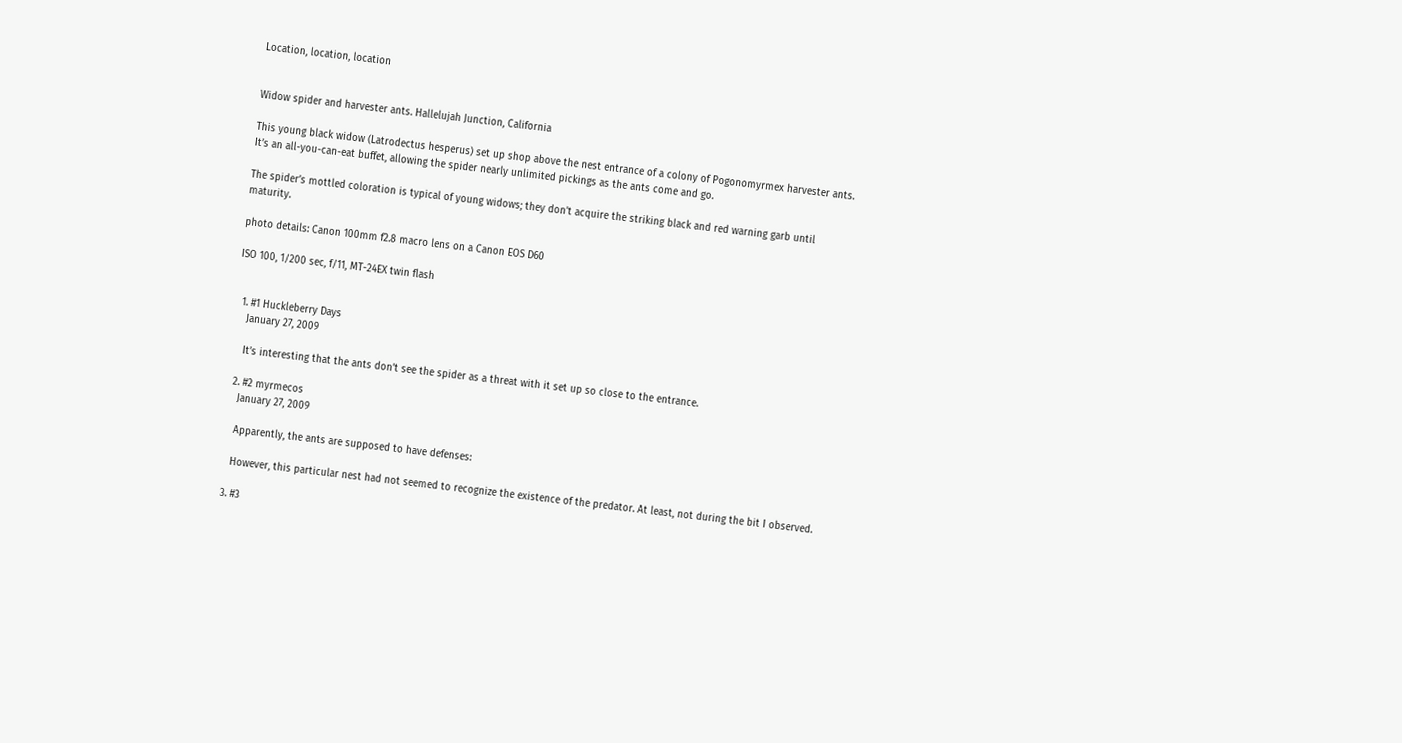Location, location, location


Widow spider and harvester ants. Hallelujah Junction, California

This young black widow (Latrodectus hesperus) set up shop above the nest entrance of a colony of Pogonomyrmex harvester ants.  It’s an all-you-can-eat buffet, allowing the spider nearly unlimited pickings as the ants come and go.

The spider’s mottled coloration is typical of young widows; they don’t acquire the striking black and red warning garb until maturity.

photo details: Canon 100mm f2.8 macro lens on a Canon EOS D60

ISO 100, 1/200 sec, f/11, MT-24EX twin flash


  1. #1 Huckleberry Days
    January 27, 2009

    It’s interesting that the ants don’t see the spider as a threat with it set up so close to the entrance.

  2. #2 myrmecos
    January 27, 2009

    Apparently, the ants are supposed to have defenses:

    However, this particular nest had not seemed to recognize the existence of the predator. At least, not during the bit I observed.

  3. #3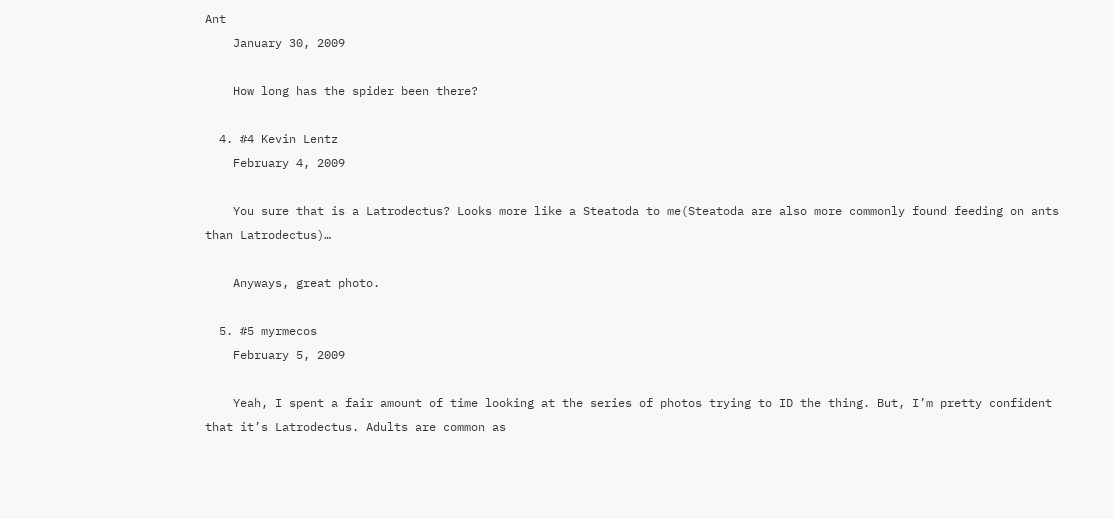Ant
    January 30, 2009

    How long has the spider been there?

  4. #4 Kevin Lentz
    February 4, 2009

    You sure that is a Latrodectus? Looks more like a Steatoda to me(Steatoda are also more commonly found feeding on ants than Latrodectus)…

    Anyways, great photo.

  5. #5 myrmecos
    February 5, 2009

    Yeah, I spent a fair amount of time looking at the series of photos trying to ID the thing. But, I’m pretty confident that it’s Latrodectus. Adults are common as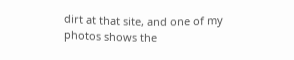dirt at that site, and one of my photos shows the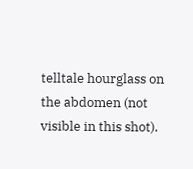telltale hourglass on the abdomen (not visible in this shot).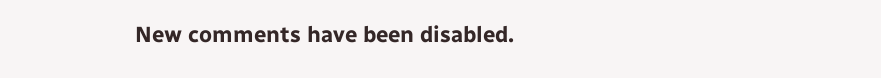New comments have been disabled.